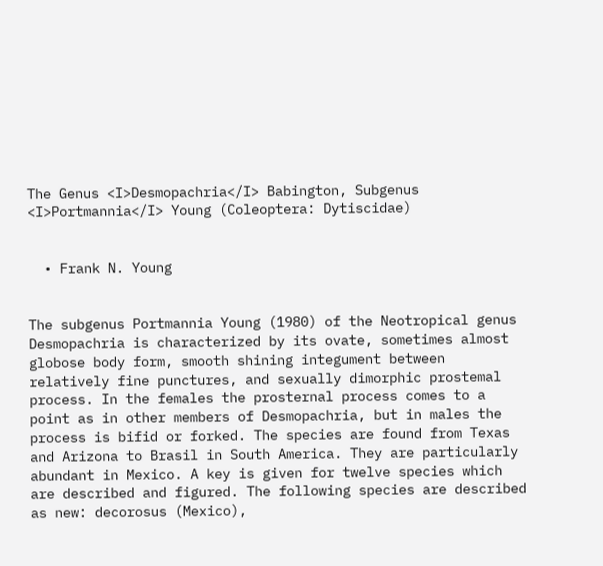The Genus <I>Desmopachria</I> Babington, Subgenus <I>Portmannia</I> Young (Coleoptera: Dytiscidae)


  • Frank N. Young


The subgenus Portmannia Young (1980) of the Neotropical genus Desmopachria is characterized by its ovate, sometimes almost globose body form, smooth shining integument between relatively fine punctures, and sexually dimorphic prostemal process. In the females the prosternal process comes to a point as in other members of Desmopachria, but in males the process is bifid or forked. The species are found from Texas and Arizona to Brasil in South America. They are particularly abundant in Mexico. A key is given for twelve species which are described and figured. The following species are described as new: decorosus (Mexico),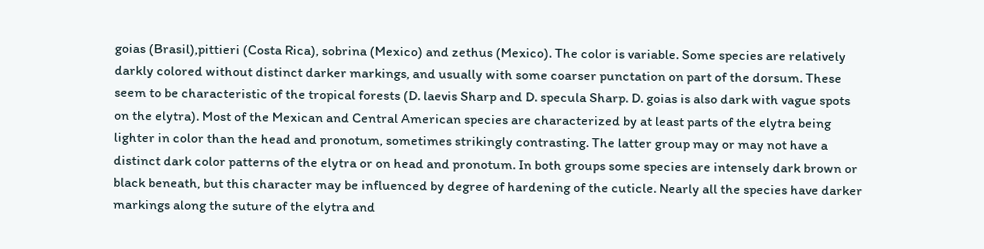goias (Brasil),pittieri (Costa Rica), sobrina (Mexico) and zethus (Mexico). The color is variable. Some species are relatively darkly colored without distinct darker markings, and usually with some coarser punctation on part of the dorsum. These seem to be characteristic of the tropical forests (D. laevis Sharp and D. specula Sharp. D. goias is also dark with vague spots on the elytra). Most of the Mexican and Central American species are characterized by at least parts of the elytra being lighter in color than the head and pronotum, sometimes strikingly contrasting. The latter group may or may not have a distinct dark color patterns of the elytra or on head and pronotum. In both groups some species are intensely dark brown or black beneath, but this character may be influenced by degree of hardening of the cuticle. Nearly all the species have darker markings along the suture of the elytra and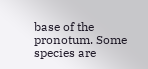base of the pronotum. Some species are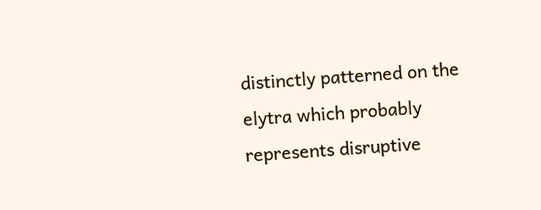distinctly patterned on the elytra which probably represents disruptive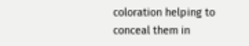coloration helping to conceal them in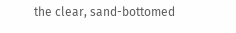the clear, sand-bottomed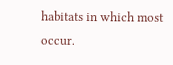habitats in which most occur.